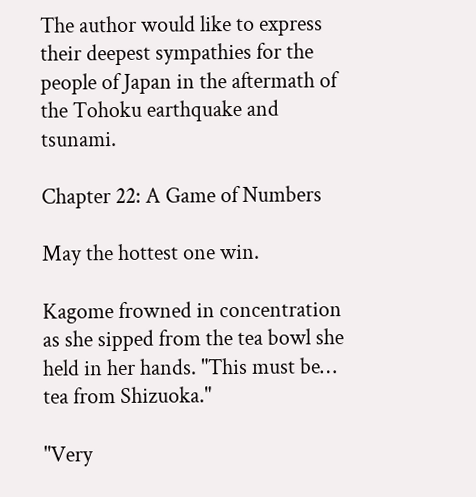The author would like to express their deepest sympathies for the people of Japan in the aftermath of the Tohoku earthquake and tsunami.

Chapter 22: A Game of Numbers

May the hottest one win.

Kagome frowned in concentration as she sipped from the tea bowl she held in her hands. "This must be… tea from Shizuoka."

"Very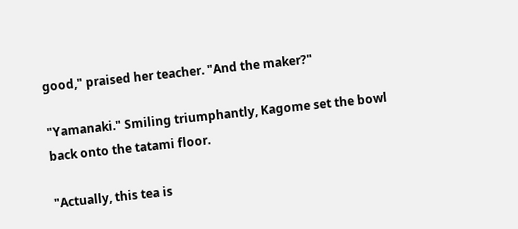good," praised her teacher. "And the maker?"

"Yamanaki." Smiling triumphantly, Kagome set the bowl back onto the tatami floor.

"Actually, this tea is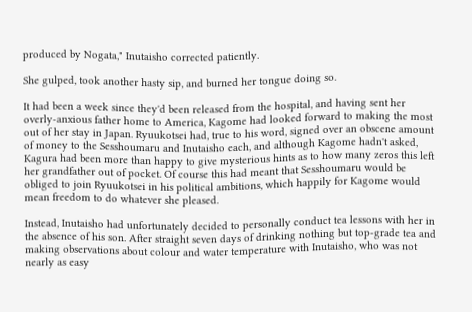produced by Nogata," Inutaisho corrected patiently.

She gulped, took another hasty sip, and burned her tongue doing so.

It had been a week since they'd been released from the hospital, and having sent her overly-anxious father home to America, Kagome had looked forward to making the most out of her stay in Japan. Ryuukotsei had, true to his word, signed over an obscene amount of money to the Sesshoumaru and Inutaisho each, and although Kagome hadn't asked, Kagura had been more than happy to give mysterious hints as to how many zeros this left her grandfather out of pocket. Of course this had meant that Sesshoumaru would be obliged to join Ryuukotsei in his political ambitions, which happily for Kagome would mean freedom to do whatever she pleased.

Instead, Inutaisho had unfortunately decided to personally conduct tea lessons with her in the absence of his son. After straight seven days of drinking nothing but top-grade tea and making observations about colour and water temperature with Inutaisho, who was not nearly as easy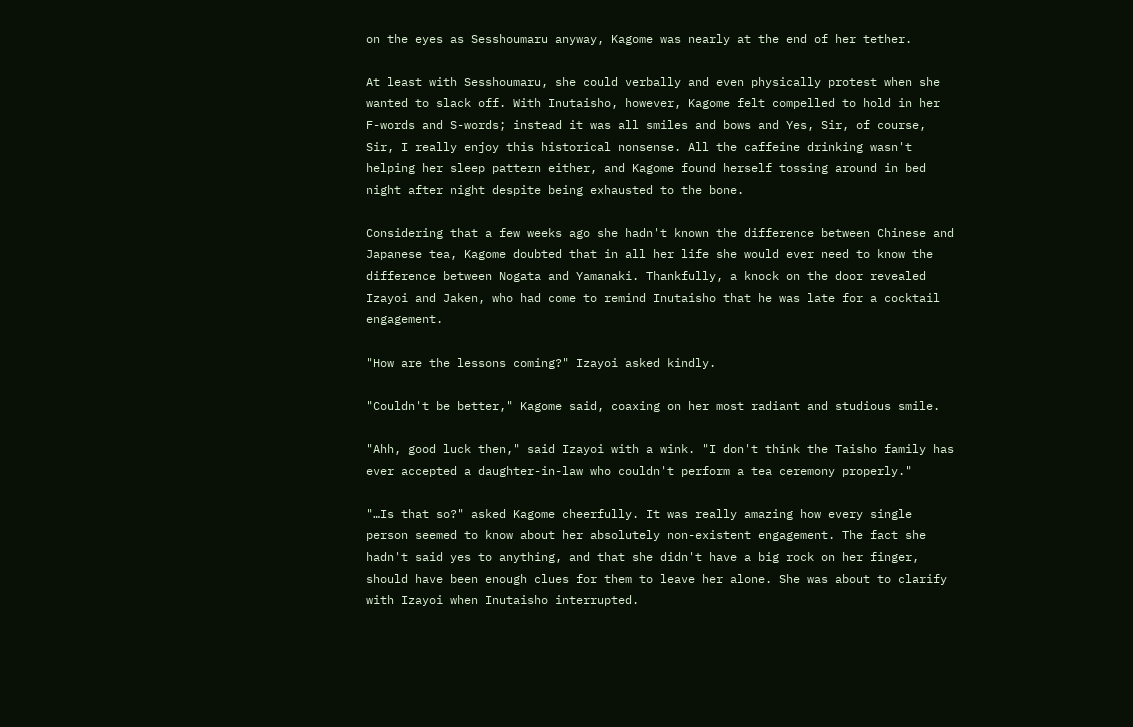on the eyes as Sesshoumaru anyway, Kagome was nearly at the end of her tether.

At least with Sesshoumaru, she could verbally and even physically protest when she wanted to slack off. With Inutaisho, however, Kagome felt compelled to hold in her F-words and S-words; instead it was all smiles and bows and Yes, Sir, of course, Sir, I really enjoy this historical nonsense. All the caffeine drinking wasn't helping her sleep pattern either, and Kagome found herself tossing around in bed night after night despite being exhausted to the bone.

Considering that a few weeks ago she hadn't known the difference between Chinese and Japanese tea, Kagome doubted that in all her life she would ever need to know the difference between Nogata and Yamanaki. Thankfully, a knock on the door revealed Izayoi and Jaken, who had come to remind Inutaisho that he was late for a cocktail engagement.

"How are the lessons coming?" Izayoi asked kindly.

"Couldn't be better," Kagome said, coaxing on her most radiant and studious smile.

"Ahh, good luck then," said Izayoi with a wink. "I don't think the Taisho family has ever accepted a daughter-in-law who couldn't perform a tea ceremony properly."

"…Is that so?" asked Kagome cheerfully. It was really amazing how every single person seemed to know about her absolutely non-existent engagement. The fact she hadn't said yes to anything, and that she didn't have a big rock on her finger, should have been enough clues for them to leave her alone. She was about to clarify with Izayoi when Inutaisho interrupted.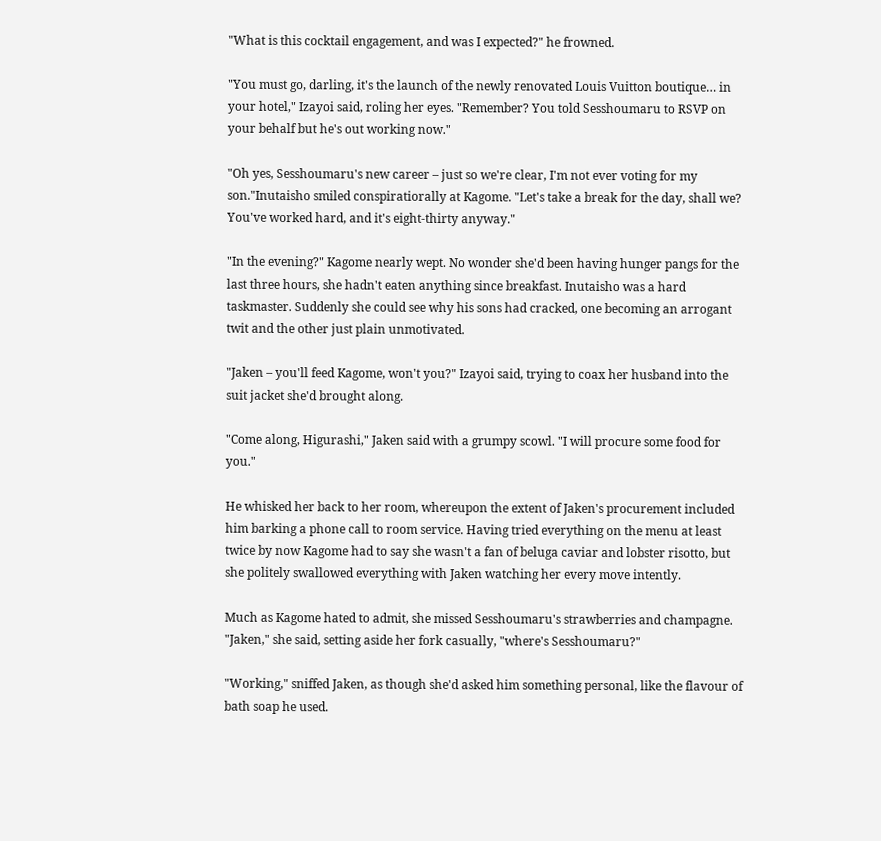"What is this cocktail engagement, and was I expected?" he frowned.

"You must go, darling, it's the launch of the newly renovated Louis Vuitton boutique… in your hotel," Izayoi said, roling her eyes. "Remember? You told Sesshoumaru to RSVP on your behalf but he's out working now."

"Oh yes, Sesshoumaru's new career – just so we're clear, I'm not ever voting for my son."Inutaisho smiled conspiratiorally at Kagome. "Let's take a break for the day, shall we? You've worked hard, and it's eight-thirty anyway."

"In the evening?" Kagome nearly wept. No wonder she'd been having hunger pangs for the last three hours, she hadn't eaten anything since breakfast. Inutaisho was a hard taskmaster. Suddenly she could see why his sons had cracked, one becoming an arrogant twit and the other just plain unmotivated.

"Jaken – you'll feed Kagome, won't you?" Izayoi said, trying to coax her husband into the suit jacket she'd brought along.

"Come along, Higurashi," Jaken said with a grumpy scowl. "I will procure some food for you."

He whisked her back to her room, whereupon the extent of Jaken's procurement included him barking a phone call to room service. Having tried everything on the menu at least twice by now Kagome had to say she wasn't a fan of beluga caviar and lobster risotto, but she politely swallowed everything with Jaken watching her every move intently.

Much as Kagome hated to admit, she missed Sesshoumaru's strawberries and champagne. "Jaken," she said, setting aside her fork casually, "where's Sesshoumaru?"

"Working," sniffed Jaken, as though she'd asked him something personal, like the flavour of bath soap he used.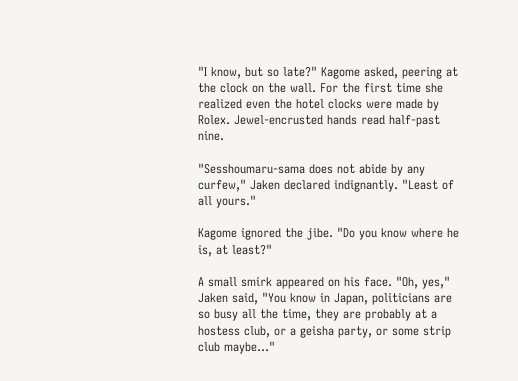"I know, but so late?" Kagome asked, peering at the clock on the wall. For the first time she realized even the hotel clocks were made by Rolex. Jewel-encrusted hands read half-past nine.

"Sesshoumaru-sama does not abide by any curfew," Jaken declared indignantly. "Least of all yours."

Kagome ignored the jibe. "Do you know where he is, at least?"

A small smirk appeared on his face. "Oh, yes," Jaken said, "You know in Japan, politicians are so busy all the time, they are probably at a hostess club, or a geisha party, or some strip club maybe…"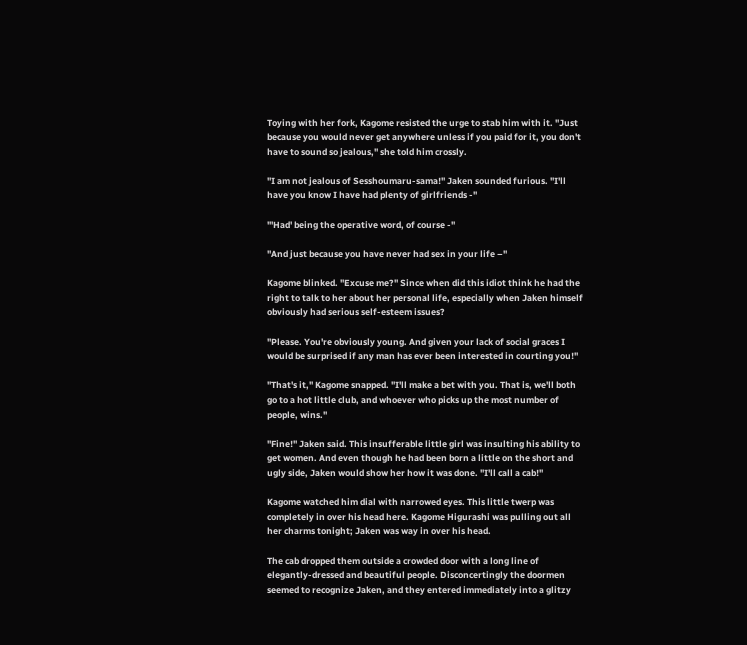Toying with her fork, Kagome resisted the urge to stab him with it. "Just because you would never get anywhere unless if you paid for it, you don't have to sound so jealous," she told him crossly.

"I am not jealous of Sesshoumaru-sama!" Jaken sounded furious. "I'll have you know I have had plenty of girlfriends -"

"'Had' being the operative word, of course -"

"And just because you have never had sex in your life –"

Kagome blinked. "Excuse me?" Since when did this idiot think he had the right to talk to her about her personal life, especially when Jaken himself obviously had serious self-esteem issues?

"Please. You're obviously young. And given your lack of social graces I would be surprised if any man has ever been interested in courting you!"

"That's it," Kagome snapped. "I'll make a bet with you. That is, we'll both go to a hot little club, and whoever who picks up the most number of people, wins."

"Fine!" Jaken said. This insufferable little girl was insulting his ability to get women. And even though he had been born a little on the short and ugly side, Jaken would show her how it was done. "I'll call a cab!"

Kagome watched him dial with narrowed eyes. This little twerp was completely in over his head here. Kagome Higurashi was pulling out all her charms tonight; Jaken was way in over his head.

The cab dropped them outside a crowded door with a long line of elegantly-dressed and beautiful people. Disconcertingly the doormen seemed to recognize Jaken, and they entered immediately into a glitzy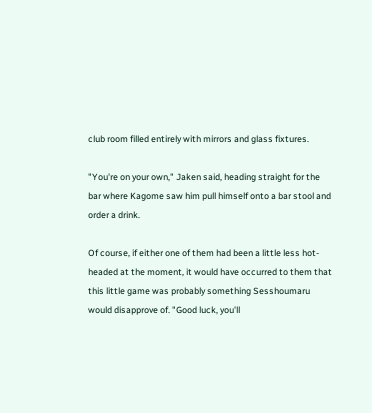club room filled entirely with mirrors and glass fixtures.

"You're on your own," Jaken said, heading straight for the bar where Kagome saw him pull himself onto a bar stool and order a drink.

Of course, if either one of them had been a little less hot-headed at the moment, it would have occurred to them that this little game was probably something Sesshoumaru would disapprove of. "Good luck, you'll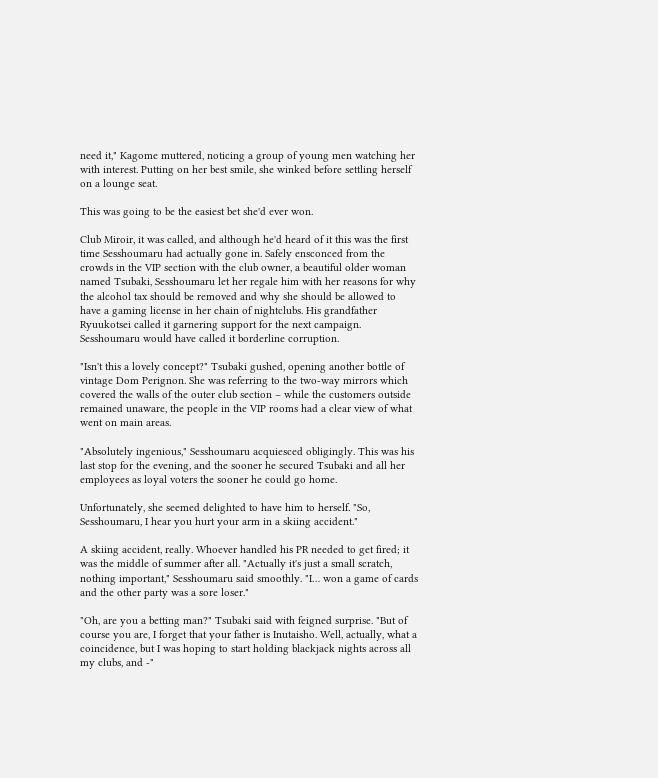need it," Kagome muttered, noticing a group of young men watching her with interest. Putting on her best smile, she winked before settling herself on a lounge seat.

This was going to be the easiest bet she'd ever won.

Club Miroir, it was called, and although he'd heard of it this was the first time Sesshoumaru had actually gone in. Safely ensconced from the crowds in the VIP section with the club owner, a beautiful older woman named Tsubaki, Sesshoumaru let her regale him with her reasons for why the alcohol tax should be removed and why she should be allowed to have a gaming license in her chain of nightclubs. His grandfather Ryuukotsei called it garnering support for the next campaign. Sesshoumaru would have called it borderline corruption.

"Isn't this a lovely concept?" Tsubaki gushed, opening another bottle of vintage Dom Perignon. She was referring to the two-way mirrors which covered the walls of the outer club section – while the customers outside remained unaware, the people in the VIP rooms had a clear view of what went on main areas.

"Absolutely ingenious," Sesshoumaru acquiesced obligingly. This was his last stop for the evening, and the sooner he secured Tsubaki and all her employees as loyal voters the sooner he could go home.

Unfortunately, she seemed delighted to have him to herself. "So, Sesshoumaru, I hear you hurt your arm in a skiing accident."

A skiing accident, really. Whoever handled his PR needed to get fired; it was the middle of summer after all. "Actually it's just a small scratch, nothing important," Sesshoumaru said smoothly. "I… won a game of cards and the other party was a sore loser."

"Oh, are you a betting man?" Tsubaki said with feigned surprise. "But of course you are, I forget that your father is Inutaisho. Well, actually, what a coincidence, but I was hoping to start holding blackjack nights across all my clubs, and -"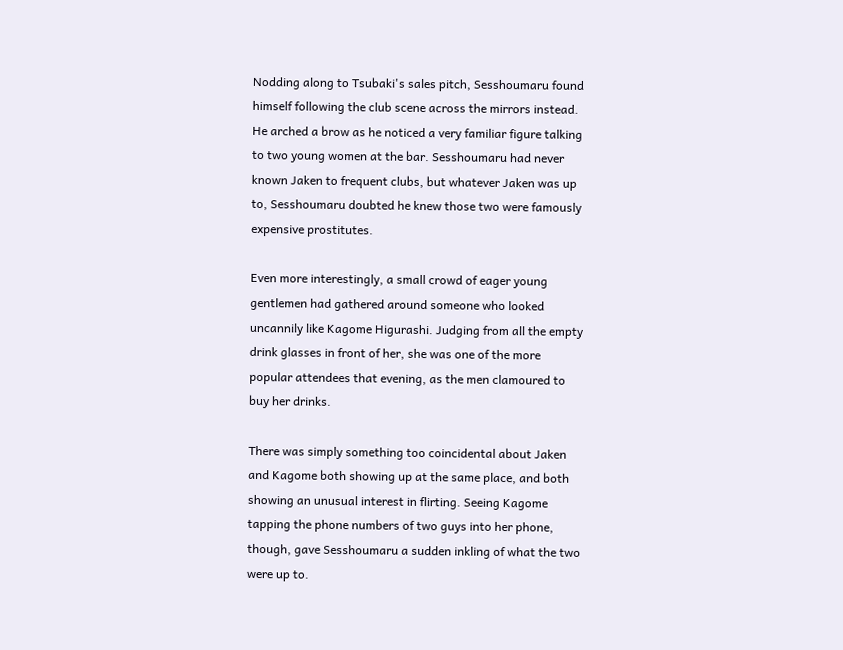Nodding along to Tsubaki's sales pitch, Sesshoumaru found himself following the club scene across the mirrors instead. He arched a brow as he noticed a very familiar figure talking to two young women at the bar. Sesshoumaru had never known Jaken to frequent clubs, but whatever Jaken was up to, Sesshoumaru doubted he knew those two were famously expensive prostitutes.

Even more interestingly, a small crowd of eager young gentlemen had gathered around someone who looked uncannily like Kagome Higurashi. Judging from all the empty drink glasses in front of her, she was one of the more popular attendees that evening, as the men clamoured to buy her drinks.

There was simply something too coincidental about Jaken and Kagome both showing up at the same place, and both showing an unusual interest in flirting. Seeing Kagome tapping the phone numbers of two guys into her phone, though, gave Sesshoumaru a sudden inkling of what the two were up to.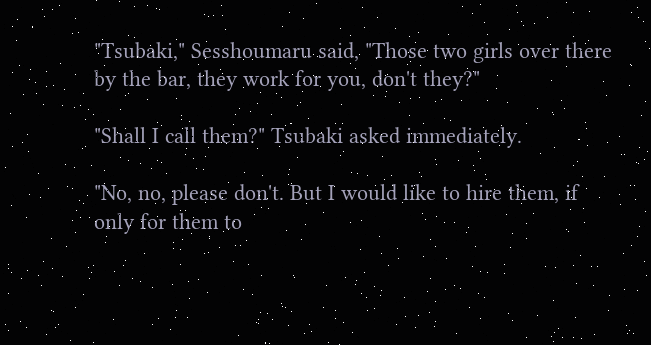"Tsubaki," Sesshoumaru said, "Those two girls over there by the bar, they work for you, don't they?"

"Shall I call them?" Tsubaki asked immediately.

"No, no, please don't. But I would like to hire them, if only for them to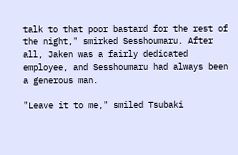talk to that poor bastard for the rest of the night," smirked Sesshoumaru. After all, Jaken was a fairly dedicated employee, and Sesshoumaru had always been a generous man.

"Leave it to me," smiled Tsubaki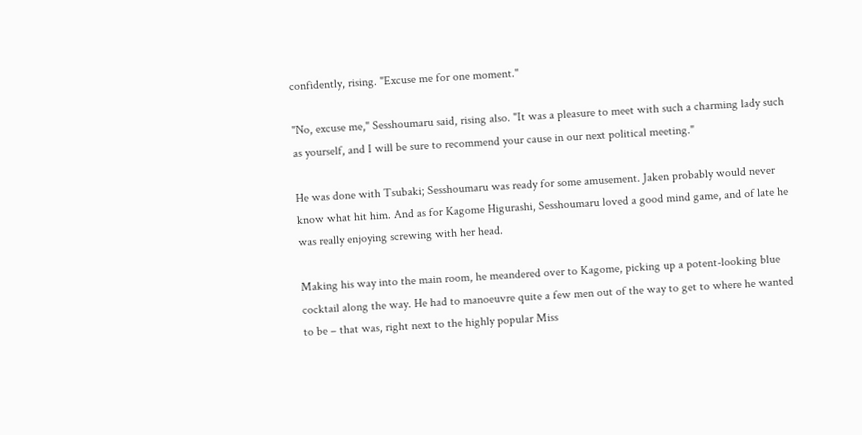confidently, rising. "Excuse me for one moment."

"No, excuse me," Sesshoumaru said, rising also. "It was a pleasure to meet with such a charming lady such as yourself, and I will be sure to recommend your cause in our next political meeting."

He was done with Tsubaki; Sesshoumaru was ready for some amusement. Jaken probably would never know what hit him. And as for Kagome Higurashi, Sesshoumaru loved a good mind game, and of late he was really enjoying screwing with her head.

Making his way into the main room, he meandered over to Kagome, picking up a potent-looking blue cocktail along the way. He had to manoeuvre quite a few men out of the way to get to where he wanted to be – that was, right next to the highly popular Miss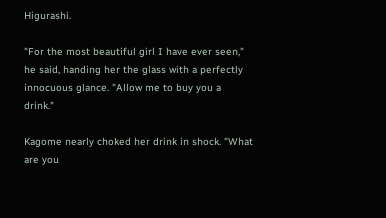Higurashi.

"For the most beautiful girl I have ever seen," he said, handing her the glass with a perfectly innocuous glance. "Allow me to buy you a drink."

Kagome nearly choked her drink in shock. "What are you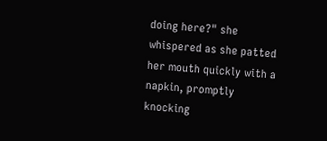doing here?" she whispered as she patted her mouth quickly with a napkin, promptly knocking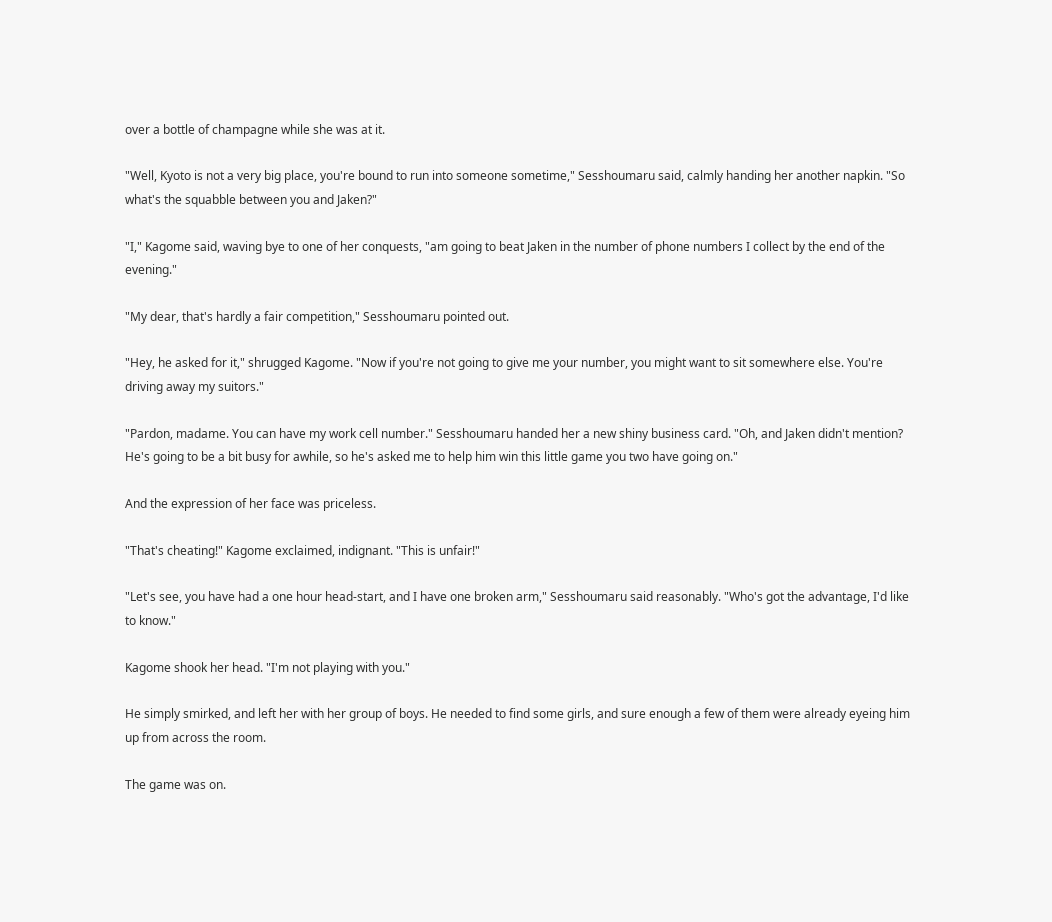over a bottle of champagne while she was at it.

"Well, Kyoto is not a very big place, you're bound to run into someone sometime," Sesshoumaru said, calmly handing her another napkin. "So what's the squabble between you and Jaken?"

"I," Kagome said, waving bye to one of her conquests, "am going to beat Jaken in the number of phone numbers I collect by the end of the evening."

"My dear, that's hardly a fair competition," Sesshoumaru pointed out.

"Hey, he asked for it," shrugged Kagome. "Now if you're not going to give me your number, you might want to sit somewhere else. You're driving away my suitors."

"Pardon, madame. You can have my work cell number." Sesshoumaru handed her a new shiny business card. "Oh, and Jaken didn't mention? He's going to be a bit busy for awhile, so he's asked me to help him win this little game you two have going on."

And the expression of her face was priceless.

"That's cheating!" Kagome exclaimed, indignant. "This is unfair!"

"Let's see, you have had a one hour head-start, and I have one broken arm," Sesshoumaru said reasonably. "Who's got the advantage, I'd like to know."

Kagome shook her head. "I'm not playing with you."

He simply smirked, and left her with her group of boys. He needed to find some girls, and sure enough a few of them were already eyeing him up from across the room.

The game was on.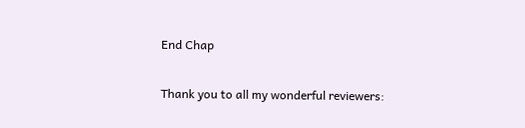End Chap

Thank you to all my wonderful reviewers: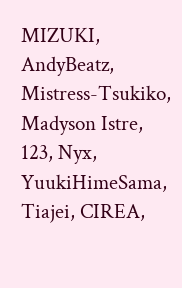MIZUKI, AndyBeatz, Mistress-Tsukiko, Madyson Istre, 123, Nyx, YuukiHimeSama, Tiajei, CIREA,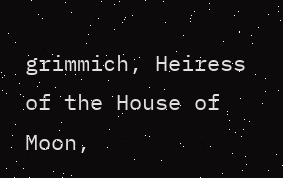grimmich, Heiress of the House of Moon,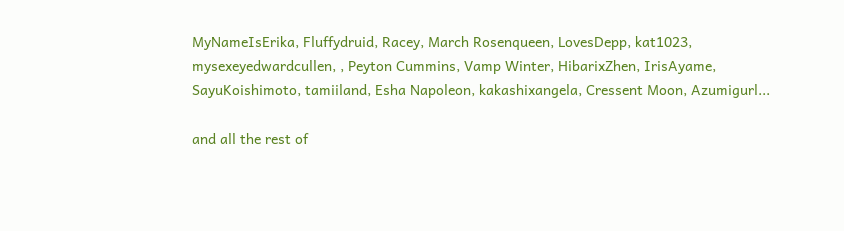MyNameIsErika, Fluffydruid, Racey, March Rosenqueen, LovesDepp, kat1023, mysexeyedwardcullen, , Peyton Cummins, Vamp Winter, HibarixZhen, IrisAyame, SayuKoishimoto, tamiiland, Esha Napoleon, kakashixangela, Cressent Moon, Azumigurl...

and all the rest of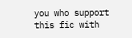you who support this fic with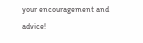your encouragement and advice!